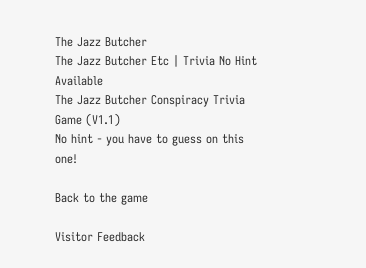The Jazz Butcher
The Jazz Butcher Etc | Trivia No Hint Available
The Jazz Butcher Conspiracy Trivia Game (V1.1)
No hint - you have to guess on this one!

Back to the game

Visitor Feedback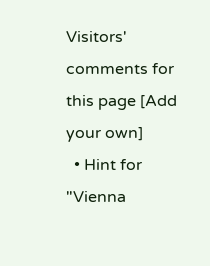Visitors' comments for this page [Add your own]
  • Hint for "Vienna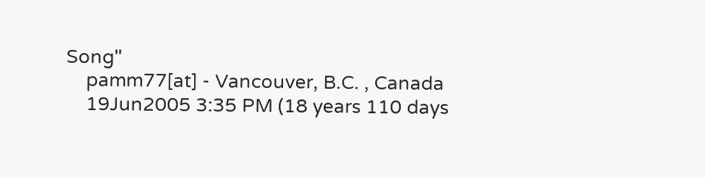Song"
    pamm77[at] - Vancouver, B.C. , Canada
    19Jun2005 3:35 PM (18 years 110 days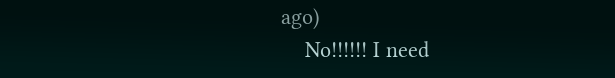ago)
    No!!!!!! I need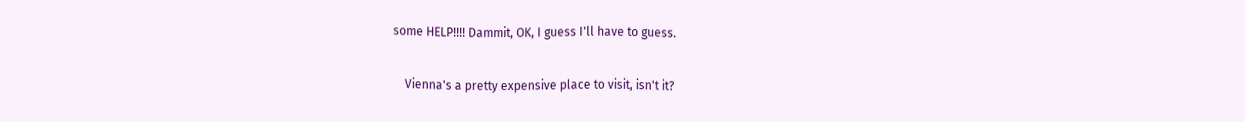some HELP!!!! Dammit, OK, I guess I'll have to guess.

    Vienna's a pretty expensive place to visit, isn't it?